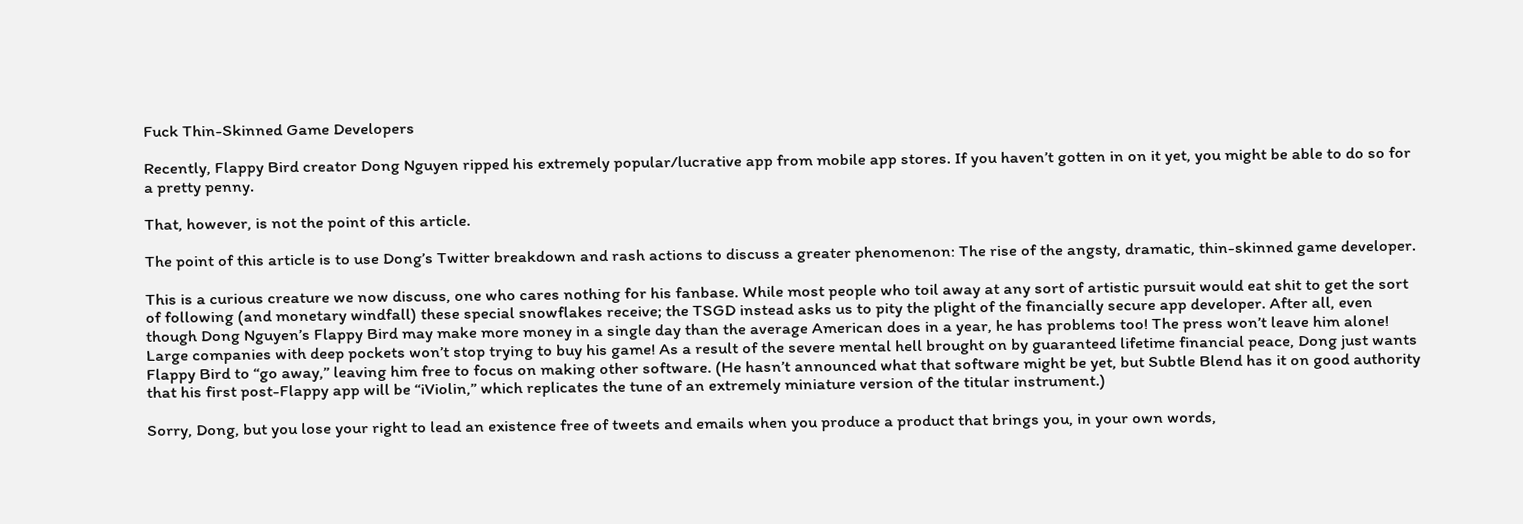Fuck Thin-Skinned Game Developers

Recently, Flappy Bird creator Dong Nguyen ripped his extremely popular/lucrative app from mobile app stores. If you haven’t gotten in on it yet, you might be able to do so for a pretty penny.

That, however, is not the point of this article.

The point of this article is to use Dong’s Twitter breakdown and rash actions to discuss a greater phenomenon: The rise of the angsty, dramatic, thin-skinned game developer.

This is a curious creature we now discuss, one who cares nothing for his fanbase. While most people who toil away at any sort of artistic pursuit would eat shit to get the sort of following (and monetary windfall) these special snowflakes receive; the TSGD instead asks us to pity the plight of the financially secure app developer. After all, even though Dong Nguyen’s Flappy Bird may make more money in a single day than the average American does in a year, he has problems too! The press won’t leave him alone! Large companies with deep pockets won’t stop trying to buy his game! As a result of the severe mental hell brought on by guaranteed lifetime financial peace, Dong just wants Flappy Bird to “go away,” leaving him free to focus on making other software. (He hasn’t announced what that software might be yet, but Subtle Blend has it on good authority that his first post-Flappy app will be “iViolin,” which replicates the tune of an extremely miniature version of the titular instrument.)

Sorry, Dong, but you lose your right to lead an existence free of tweets and emails when you produce a product that brings you, in your own words,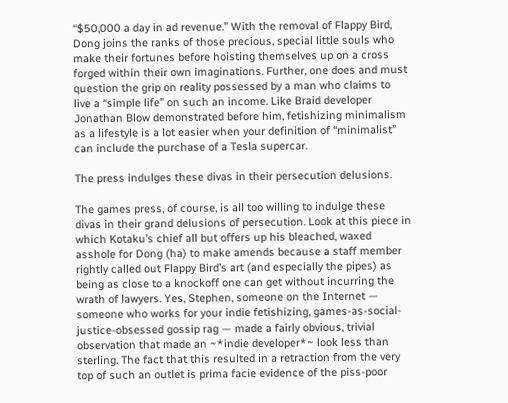“$50,000 a day in ad revenue.” With the removal of Flappy Bird, Dong joins the ranks of those precious, special little souls who make their fortunes before hoisting themselves up on a cross forged within their own imaginations. Further, one does and must question the grip on reality possessed by a man who claims to live a “simple life” on such an income. Like Braid developer Jonathan Blow demonstrated before him, fetishizing minimalism as a lifestyle is a lot easier when your definition of “minimalist” can include the purchase of a Tesla supercar.

The press indulges these divas in their persecution delusions.

The games press, of course, is all too willing to indulge these divas in their grand delusions of persecution. Look at this piece in which Kotaku’s chief all but offers up his bleached, waxed asshole for Dong (ha) to make amends because a staff member rightly called out Flappy Bird’s art (and especially the pipes) as being as close to a knockoff one can get without incurring the wrath of lawyers. Yes, Stephen, someone on the Internet — someone who works for your indie fetishizing, games-as-social-justice-obsessed gossip rag — made a fairly obvious, trivial observation that made an ~*indie developer*~ look less than sterling. The fact that this resulted in a retraction from the very top of such an outlet is prima facie evidence of the piss-poor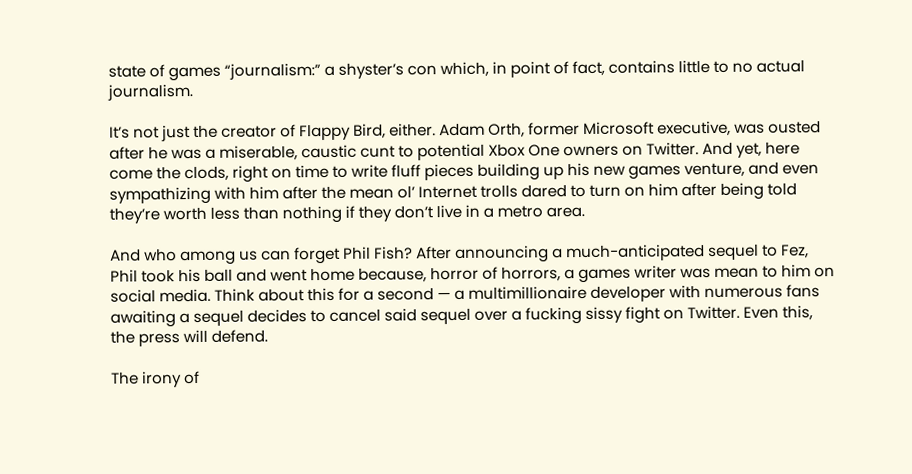state of games “journalism:” a shyster’s con which, in point of fact, contains little to no actual journalism.

It’s not just the creator of Flappy Bird, either. Adam Orth, former Microsoft executive, was ousted after he was a miserable, caustic cunt to potential Xbox One owners on Twitter. And yet, here come the clods, right on time to write fluff pieces building up his new games venture, and even sympathizing with him after the mean ol’ Internet trolls dared to turn on him after being told they’re worth less than nothing if they don’t live in a metro area.

And who among us can forget Phil Fish? After announcing a much-anticipated sequel to Fez, Phil took his ball and went home because, horror of horrors, a games writer was mean to him on social media. Think about this for a second — a multimillionaire developer with numerous fans awaiting a sequel decides to cancel said sequel over a fucking sissy fight on Twitter. Even this, the press will defend.

The irony of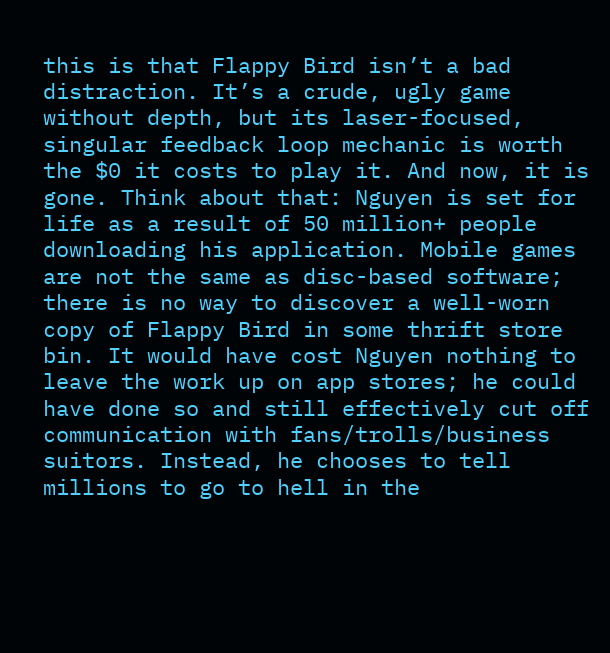this is that Flappy Bird isn’t a bad distraction. It’s a crude, ugly game without depth, but its laser-focused, singular feedback loop mechanic is worth the $0 it costs to play it. And now, it is gone. Think about that: Nguyen is set for life as a result of 50 million+ people downloading his application. Mobile games are not the same as disc-based software; there is no way to discover a well-worn copy of Flappy Bird in some thrift store bin. It would have cost Nguyen nothing to leave the work up on app stores; he could have done so and still effectively cut off communication with fans/trolls/business suitors. Instead, he chooses to tell millions to go to hell in the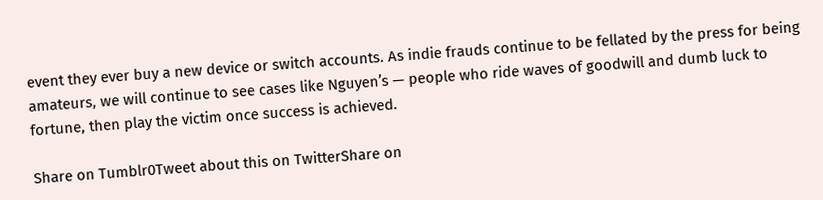event they ever buy a new device or switch accounts. As indie frauds continue to be fellated by the press for being amateurs, we will continue to see cases like Nguyen’s — people who ride waves of goodwill and dumb luck to fortune, then play the victim once success is achieved.

Share on Tumblr0Tweet about this on TwitterShare on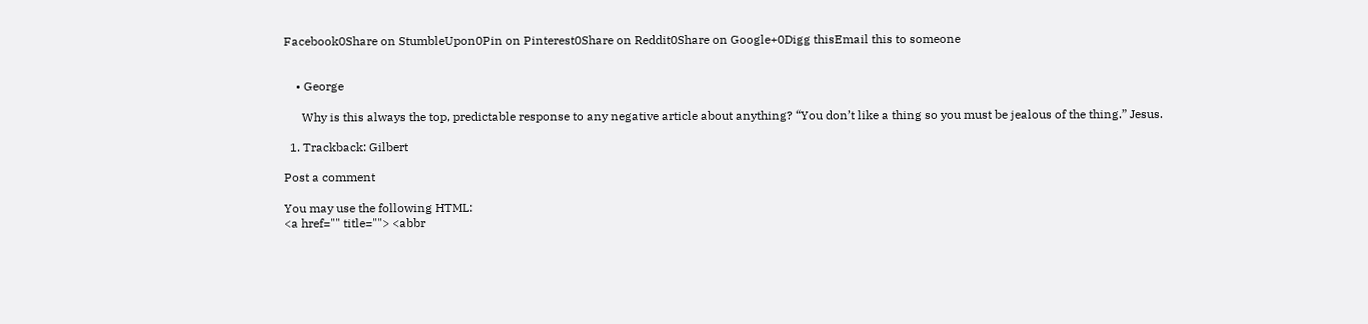Facebook0Share on StumbleUpon0Pin on Pinterest0Share on Reddit0Share on Google+0Digg thisEmail this to someone


    • George

      Why is this always the top, predictable response to any negative article about anything? “You don’t like a thing so you must be jealous of the thing.” Jesus.

  1. Trackback: Gilbert

Post a comment

You may use the following HTML:
<a href="" title=""> <abbr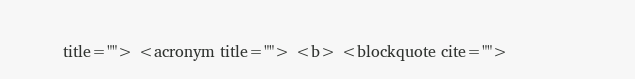title=""> <acronym title=""> <b> <blockquote cite="">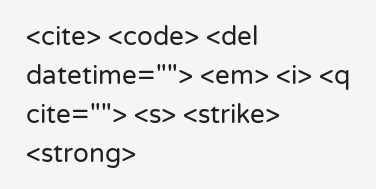<cite> <code> <del datetime=""> <em> <i> <q cite=""> <s> <strike> <strong>